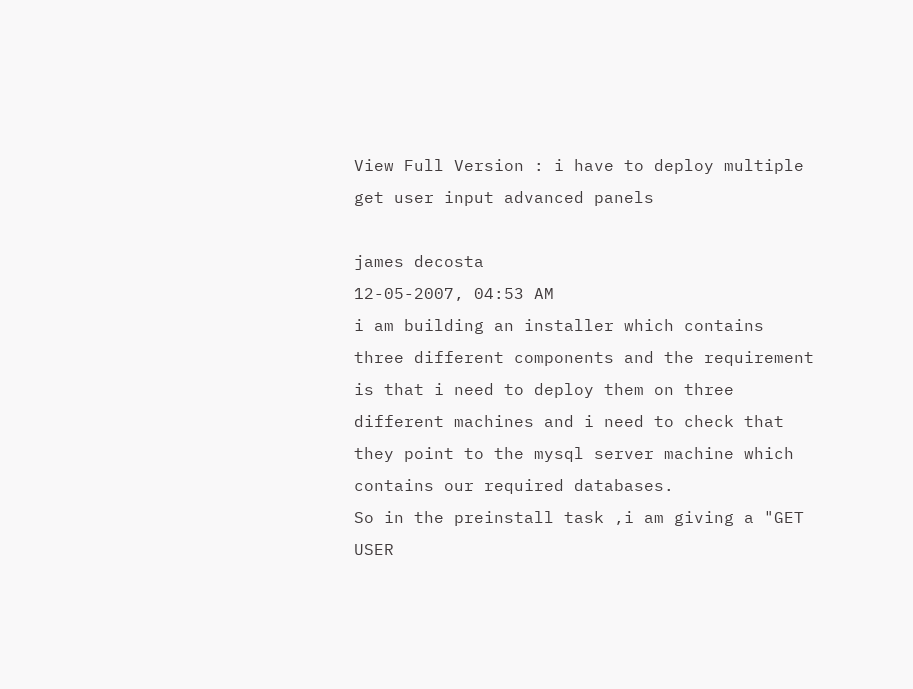View Full Version : i have to deploy multiple get user input advanced panels

james decosta
12-05-2007, 04:53 AM
i am building an installer which contains three different components and the requirement is that i need to deploy them on three different machines and i need to check that they point to the mysql server machine which contains our required databases.
So in the preinstall task ,i am giving a "GET USER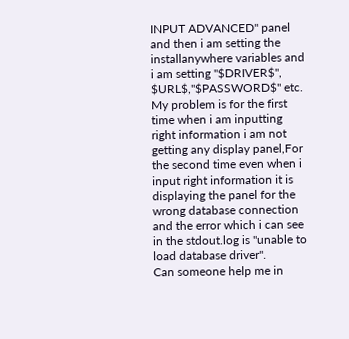INPUT ADVANCED" panel and then i am setting the installanywhere variables and i am setting "$DRIVER$",
$URL$,"$PASSWORD$" etc.
My problem is for the first time when i am inputting right information i am not getting any display panel,For the second time even when i input right information it is displaying the panel for the wrong database connection and the error which i can see in the stdout.log is "unable to load database driver".
Can someone help me in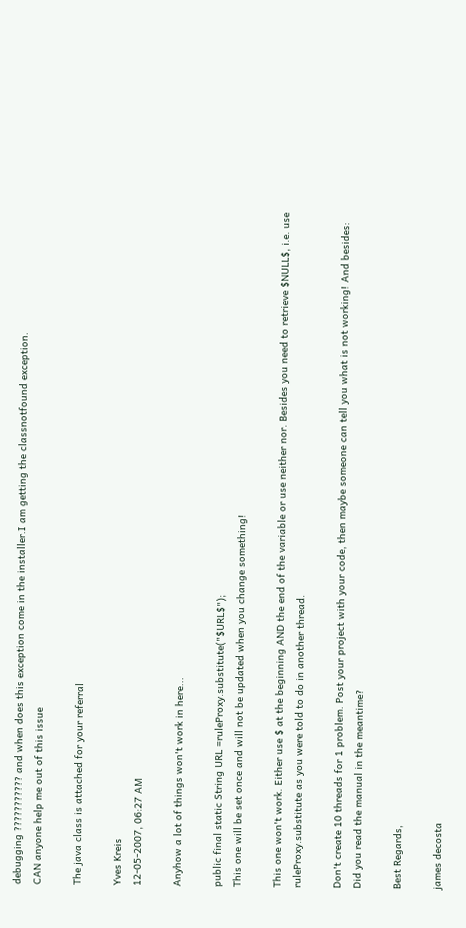debugging ??????????? and when does this exception come in the installer.I am getting the classnotfound exception.
CAN anyone help me out of this issue

The java class is attached for your referral

Yves Kreis
12-05-2007, 06:27 AM

Anyhow a lot of things won't work in here...

public final static String URL =ruleProxy.substitute("$URL$");
This one will be set once and will not be updated when you change something!

This one won't work. Either use $ at the beginning AND the end of the variable or use neither nor. Besides you need to retrieve $NULL$, i.e. use ruleProxy.substitute as you were told to do in another thread.

Don't create 10 threads for 1 problem. Post your project with your code, then maybe someone can tell you what is not working! And besides: Did you read the manual in the meantime?

Best Regards,

james decosta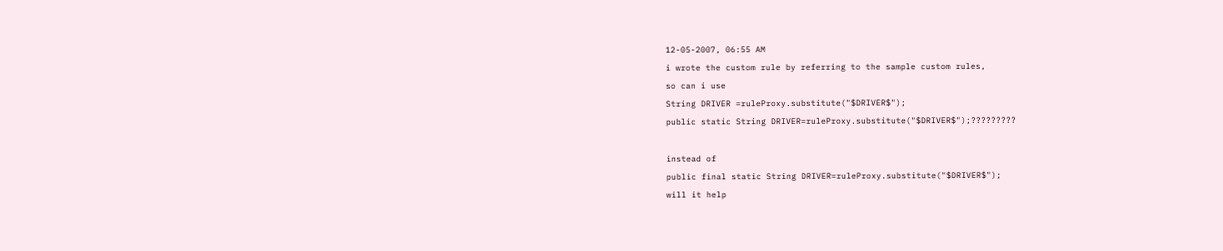12-05-2007, 06:55 AM
i wrote the custom rule by referring to the sample custom rules,
so can i use
String DRIVER =ruleProxy.substitute("$DRIVER$");
public static String DRIVER=ruleProxy.substitute("$DRIVER$");?????????

instead of
public final static String DRIVER=ruleProxy.substitute("$DRIVER$");
will it help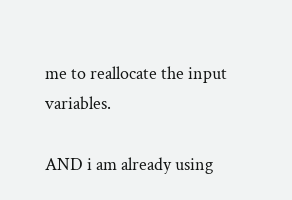me to reallocate the input variables.

AND i am already using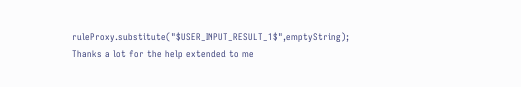ruleProxy.substitute("$USER_INPUT_RESULT_1$",emptyString);
Thanks a lot for the help extended to me